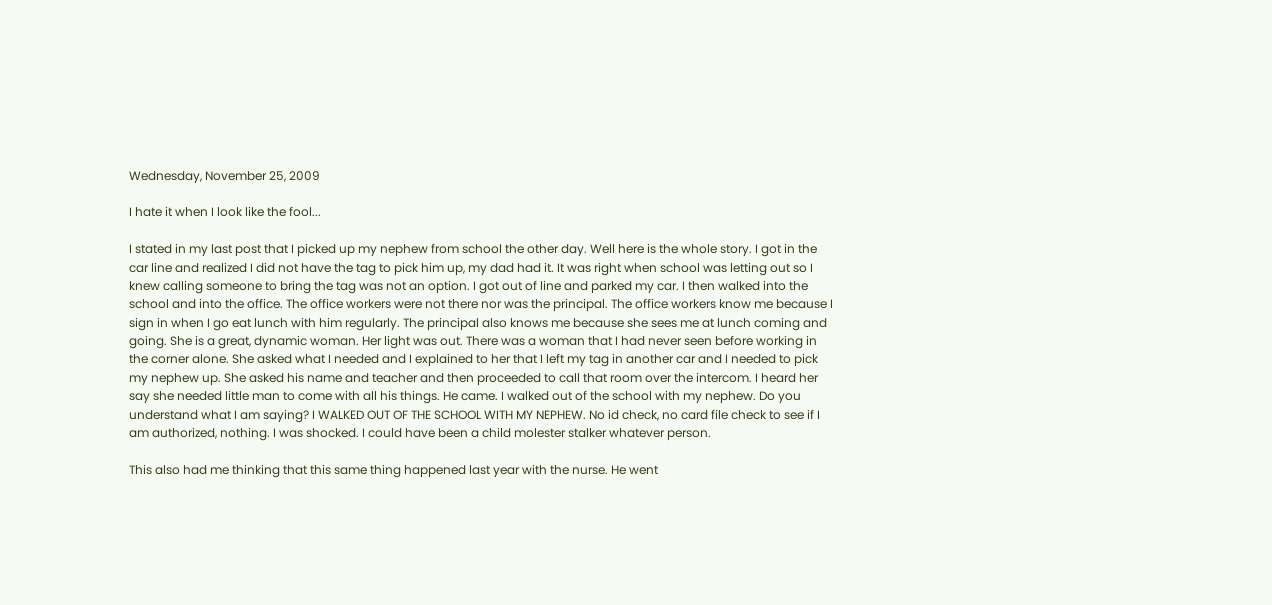Wednesday, November 25, 2009

I hate it when I look like the fool...

I stated in my last post that I picked up my nephew from school the other day. Well here is the whole story. I got in the car line and realized I did not have the tag to pick him up, my dad had it. It was right when school was letting out so I knew calling someone to bring the tag was not an option. I got out of line and parked my car. I then walked into the school and into the office. The office workers were not there nor was the principal. The office workers know me because I sign in when I go eat lunch with him regularly. The principal also knows me because she sees me at lunch coming and going. She is a great, dynamic woman. Her light was out. There was a woman that I had never seen before working in the corner alone. She asked what I needed and I explained to her that I left my tag in another car and I needed to pick my nephew up. She asked his name and teacher and then proceeded to call that room over the intercom. I heard her say she needed little man to come with all his things. He came. I walked out of the school with my nephew. Do you understand what I am saying? I WALKED OUT OF THE SCHOOL WITH MY NEPHEW. No id check, no card file check to see if I am authorized, nothing. I was shocked. I could have been a child molester stalker whatever person.

This also had me thinking that this same thing happened last year with the nurse. He went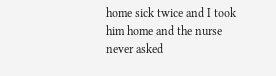home sick twice and I took him home and the nurse never asked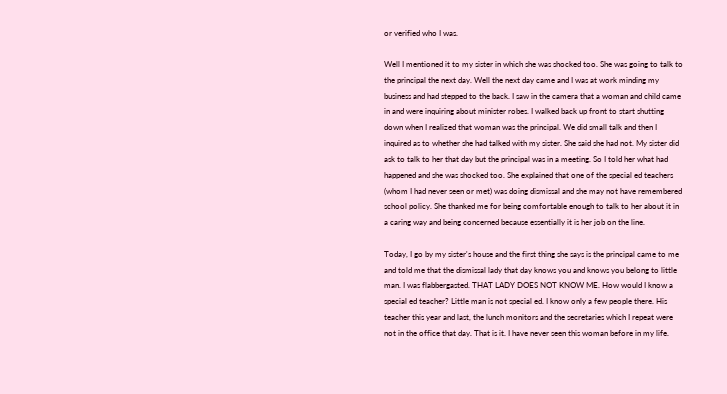or verified who I was.

Well I mentioned it to my sister in which she was shocked too. She was going to talk to the principal the next day. Well the next day came and I was at work minding my business and had stepped to the back. I saw in the camera that a woman and child came in and were inquiring about minister robes. I walked back up front to start shutting down when I realized that woman was the principal. We did small talk and then I inquired as to whether she had talked with my sister. She said she had not. My sister did ask to talk to her that day but the principal was in a meeting. So I told her what had happened and she was shocked too. She explained that one of the special ed teachers (whom I had never seen or met) was doing dismissal and she may not have remembered school policy. She thanked me for being comfortable enough to talk to her about it in a caring way and being concerned because essentially it is her job on the line.

Today, I go by my sister's house and the first thing she says is the principal came to me and told me that the dismissal lady that day knows you and knows you belong to little man. I was flabbergasted. THAT LADY DOES NOT KNOW ME. How would I know a special ed teacher? Little man is not special ed. I know only a few people there. His teacher this year and last, the lunch monitors and the secretaries which I repeat were not in the office that day. That is it. I have never seen this woman before in my life.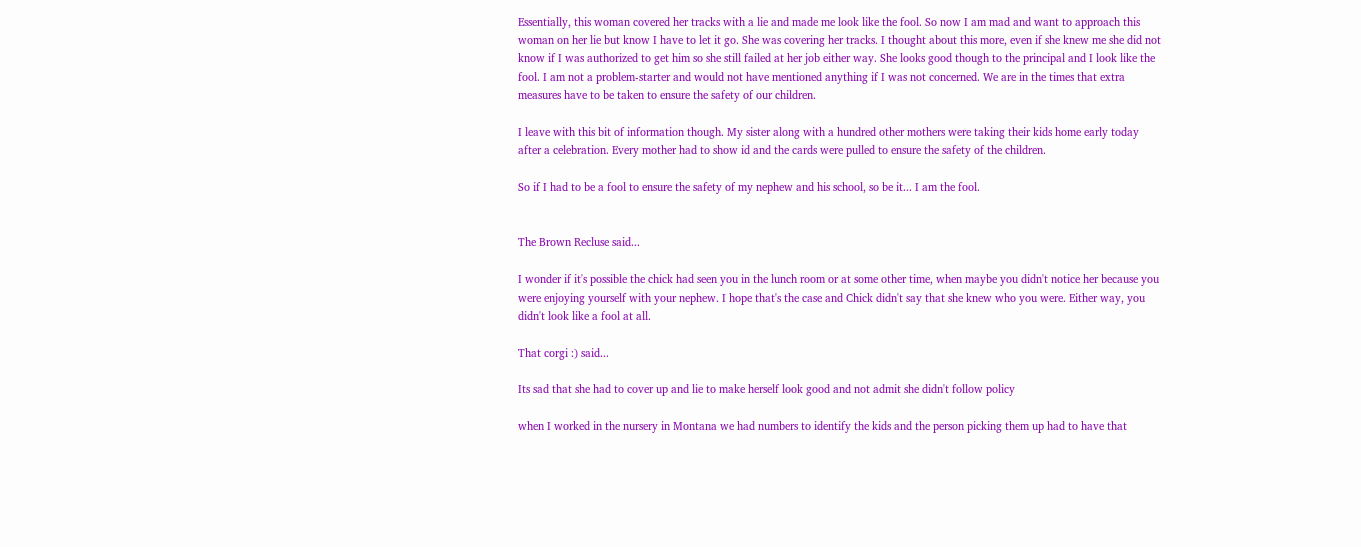Essentially, this woman covered her tracks with a lie and made me look like the fool. So now I am mad and want to approach this woman on her lie but know I have to let it go. She was covering her tracks. I thought about this more, even if she knew me she did not know if I was authorized to get him so she still failed at her job either way. She looks good though to the principal and I look like the fool. I am not a problem-starter and would not have mentioned anything if I was not concerned. We are in the times that extra measures have to be taken to ensure the safety of our children.

I leave with this bit of information though. My sister along with a hundred other mothers were taking their kids home early today after a celebration. Every mother had to show id and the cards were pulled to ensure the safety of the children.

So if I had to be a fool to ensure the safety of my nephew and his school, so be it... I am the fool.


The Brown Recluse said...

I wonder if it's possible the chick had seen you in the lunch room or at some other time, when maybe you didn't notice her because you were enjoying yourself with your nephew. I hope that's the case and Chick didn't say that she knew who you were. Either way, you didn't look like a fool at all.

That corgi :) said...

Its sad that she had to cover up and lie to make herself look good and not admit she didn't follow policy

when I worked in the nursery in Montana we had numbers to identify the kids and the person picking them up had to have that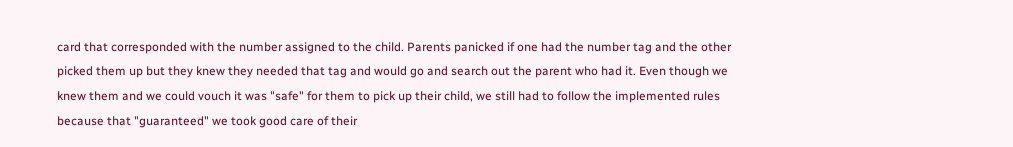card that corresponded with the number assigned to the child. Parents panicked if one had the number tag and the other picked them up but they knew they needed that tag and would go and search out the parent who had it. Even though we knew them and we could vouch it was "safe" for them to pick up their child, we still had to follow the implemented rules because that "guaranteed" we took good care of their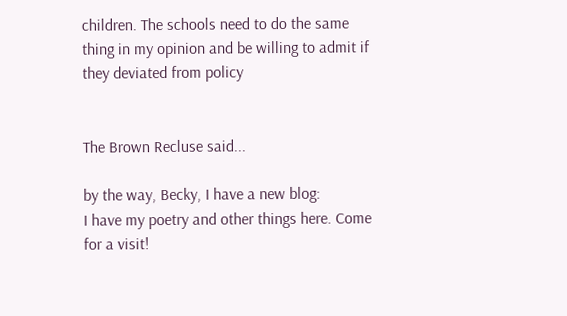children. The schools need to do the same thing in my opinion and be willing to admit if they deviated from policy


The Brown Recluse said...

by the way, Becky, I have a new blog:
I have my poetry and other things here. Come for a visit!